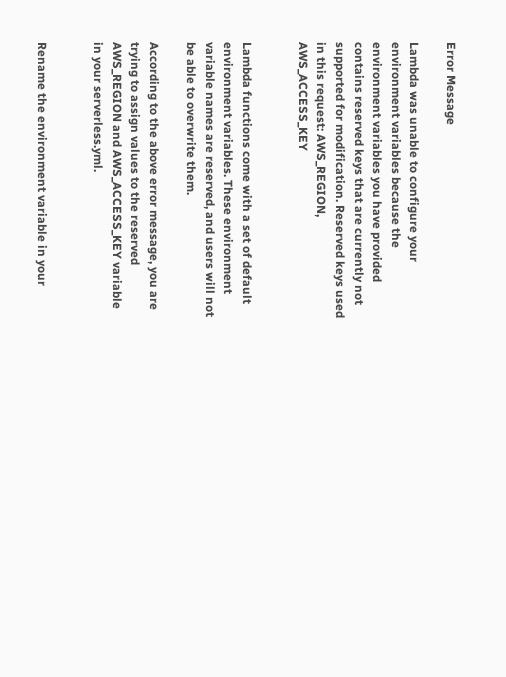Error Message

Lambda was unable to configure your environment variables because the environment variables you have provided contains reserved keys that are currently not supported for modification. Reserved keys used in this request: AWS_REGION, AWS_ACCESS_KEY


Lambda functions come with a set of default environment variables. These environment variable names are reserved, and users will not be able to overwrite them.

According to the above error message, you are trying to assign values to the reserved AWS_REGION and AWS_ACCESS_KEY variable in your serverless.yml.


Rename the environment variable in your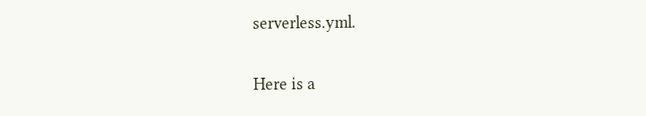serverless.yml.

Here is a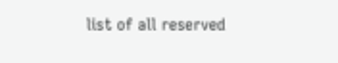list of all reserved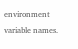environment variable names.